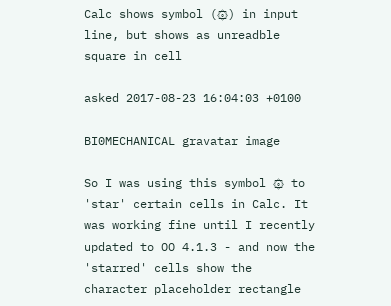Calc shows symbol (۞) in input line, but shows as unreadble square in cell

asked 2017-08-23 16:04:03 +0100

BI0MECHANICAL gravatar image

So I was using this symbol ۞ to 'star' certain cells in Calc. It was working fine until I recently updated to OO 4.1.3 - and now the 'starred' cells show the character placeholder rectangle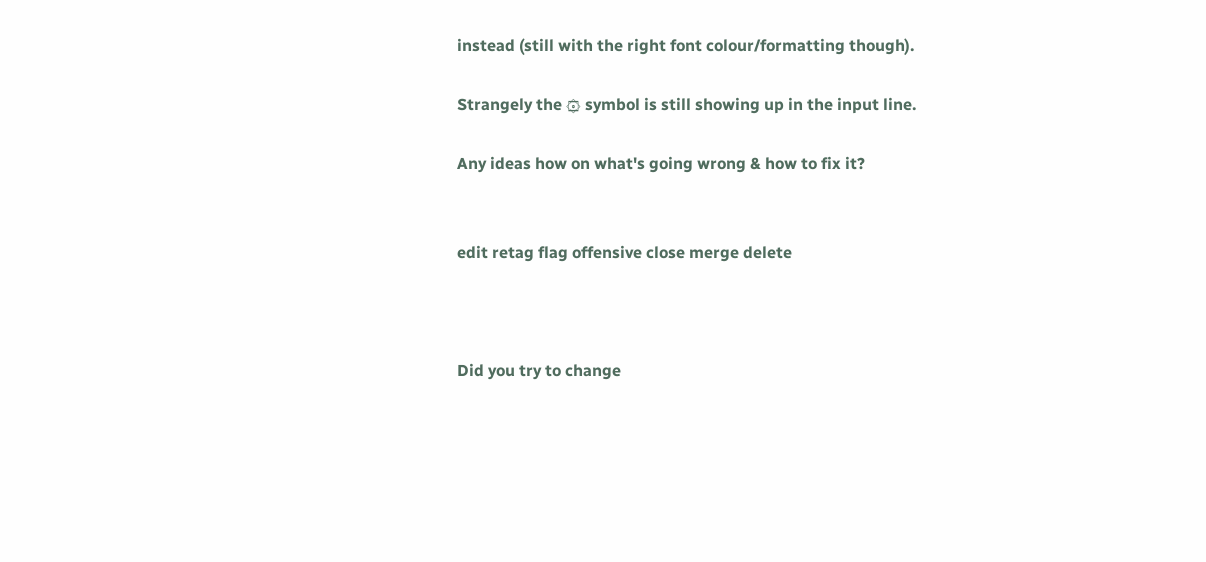instead (still with the right font colour/formatting though).

Strangely the ۞ symbol is still showing up in the input line.

Any ideas how on what's going wrong & how to fix it?


edit retag flag offensive close merge delete



Did you try to change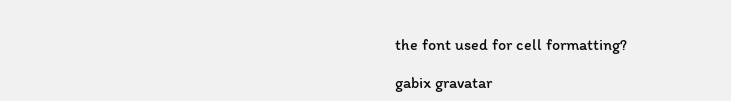the font used for cell formatting?

gabix gravatar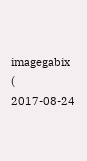imagegabix ( 2017-08-24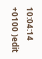10:04:14 +0100 )edit